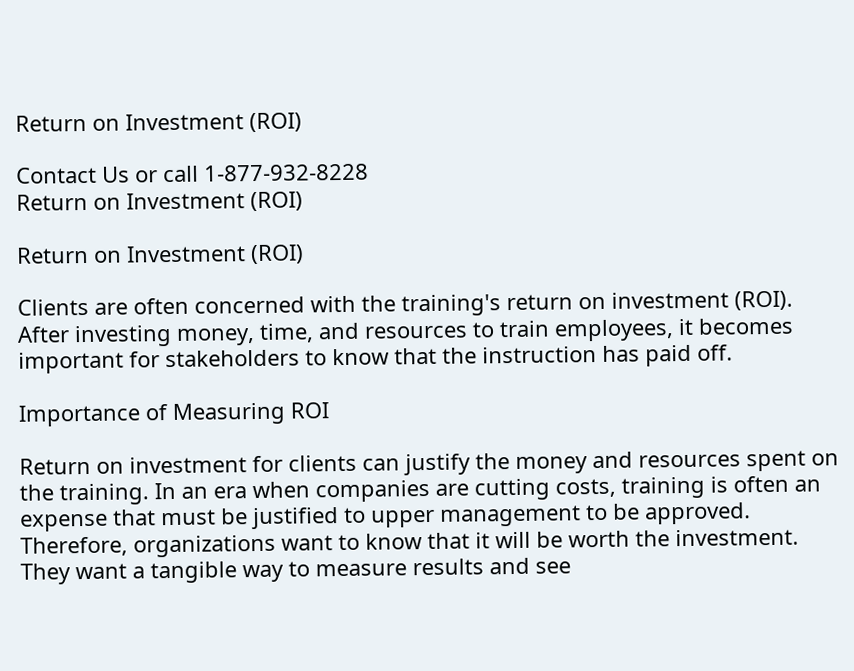Return on Investment (ROI)

Contact Us or call 1-877-932-8228
Return on Investment (ROI)

Return on Investment (ROI)

Clients are often concerned with the training's return on investment (ROI). After investing money, time, and resources to train employees, it becomes important for stakeholders to know that the instruction has paid off.

Importance of Measuring ROI

Return on investment for clients can justify the money and resources spent on the training. In an era when companies are cutting costs, training is often an expense that must be justified to upper management to be approved. Therefore, organizations want to know that it will be worth the investment. They want a tangible way to measure results and see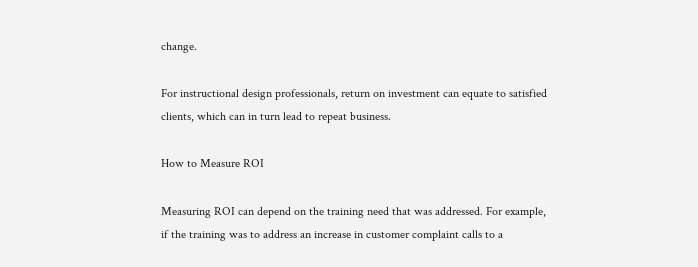change.

For instructional design professionals, return on investment can equate to satisfied clients, which can in turn lead to repeat business.

How to Measure ROI

Measuring ROI can depend on the training need that was addressed. For example, if the training was to address an increase in customer complaint calls to a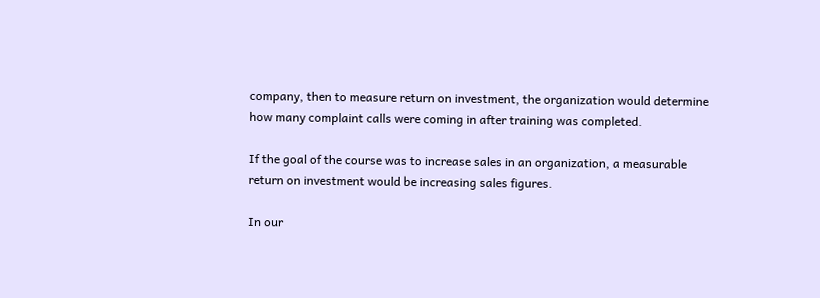company, then to measure return on investment, the organization would determine how many complaint calls were coming in after training was completed.

If the goal of the course was to increase sales in an organization, a measurable return on investment would be increasing sales figures.

In our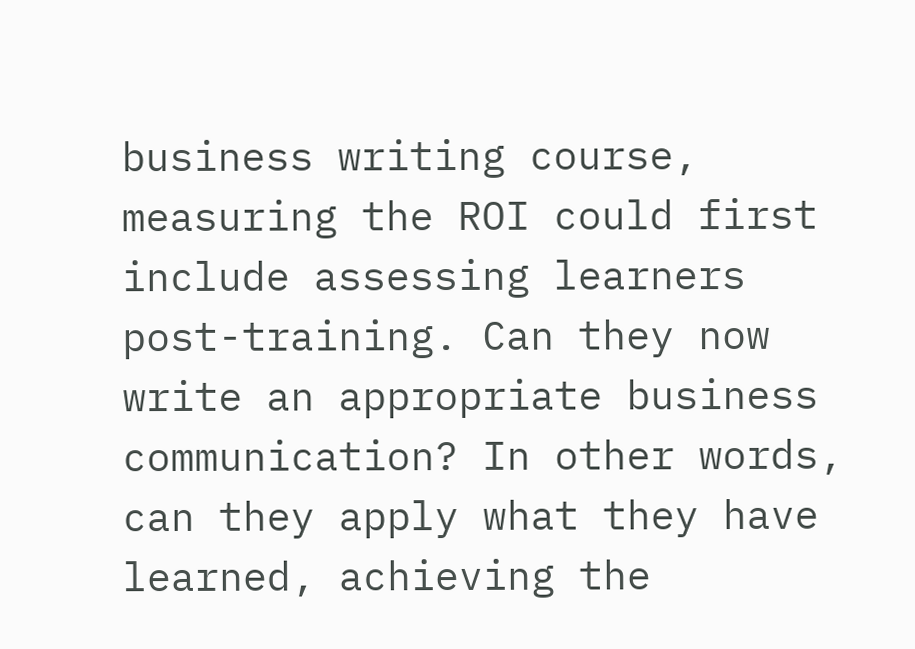business writing course, measuring the ROI could first include assessing learners post-training. Can they now write an appropriate business communication? In other words, can they apply what they have learned, achieving the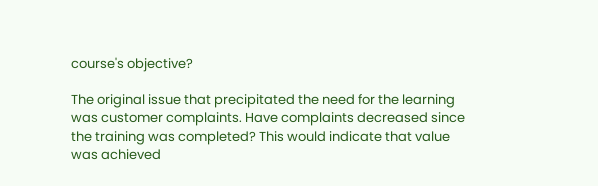course's objective?

The original issue that precipitated the need for the learning was customer complaints. Have complaints decreased since the training was completed? This would indicate that value was achieved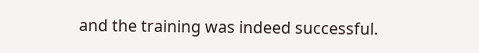and the training was indeed successful.